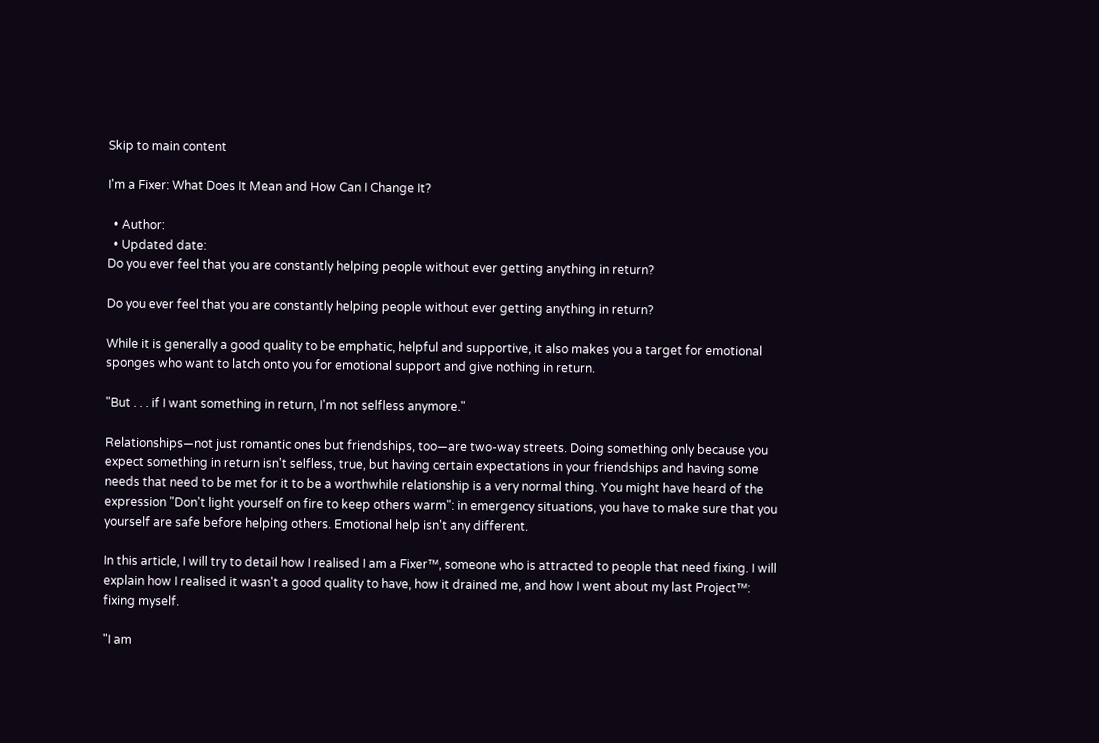Skip to main content

I'm a Fixer: What Does It Mean and How Can I Change It?

  • Author:
  • Updated date:
Do you ever feel that you are constantly helping people without ever getting anything in return?

Do you ever feel that you are constantly helping people without ever getting anything in return?

While it is generally a good quality to be emphatic, helpful and supportive, it also makes you a target for emotional sponges who want to latch onto you for emotional support and give nothing in return.

"But . . . if I want something in return, I'm not selfless anymore."

Relationships—not just romantic ones but friendships, too—are two-way streets. Doing something only because you expect something in return isn't selfless, true, but having certain expectations in your friendships and having some needs that need to be met for it to be a worthwhile relationship is a very normal thing. You might have heard of the expression "Don't light yourself on fire to keep others warm": in emergency situations, you have to make sure that you yourself are safe before helping others. Emotional help isn't any different.

In this article, I will try to detail how I realised I am a Fixer™, someone who is attracted to people that need fixing. I will explain how I realised it wasn't a good quality to have, how it drained me, and how I went about my last Project™: fixing myself.

"I am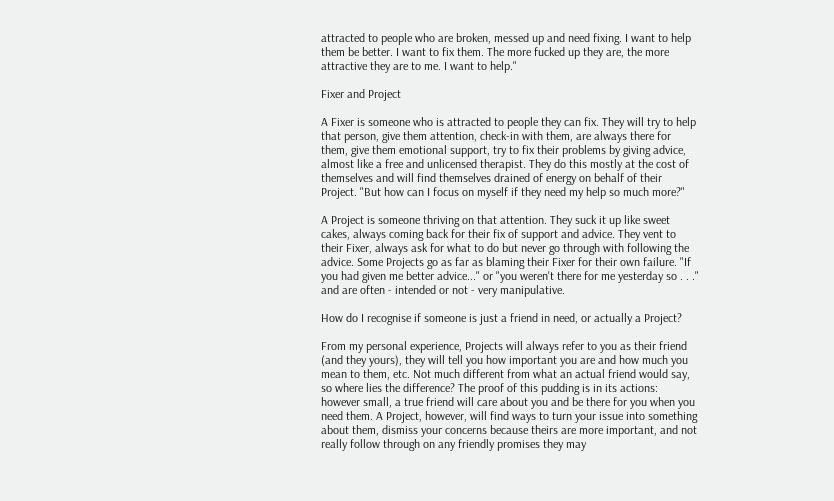attracted to people who are broken, messed up and need fixing. I want to help them be better. I want to fix them. The more fucked up they are, the more attractive they are to me. I want to help."

Fixer and Project

A Fixer is someone who is attracted to people they can fix. They will try to help that person, give them attention, check-in with them, are always there for them, give them emotional support, try to fix their problems by giving advice, almost like a free and unlicensed therapist. They do this mostly at the cost of themselves and will find themselves drained of energy on behalf of their Project. "But how can I focus on myself if they need my help so much more?"

A Project is someone thriving on that attention. They suck it up like sweet cakes, always coming back for their fix of support and advice. They vent to their Fixer, always ask for what to do but never go through with following the advice. Some Projects go as far as blaming their Fixer for their own failure. "If you had given me better advice..." or "you weren't there for me yesterday so . . ." and are often - intended or not - very manipulative.

How do I recognise if someone is just a friend in need, or actually a Project?

From my personal experience, Projects will always refer to you as their friend (and they yours), they will tell you how important you are and how much you mean to them, etc. Not much different from what an actual friend would say, so where lies the difference? The proof of this pudding is in its actions: however small, a true friend will care about you and be there for you when you need them. A Project, however, will find ways to turn your issue into something about them, dismiss your concerns because theirs are more important, and not really follow through on any friendly promises they may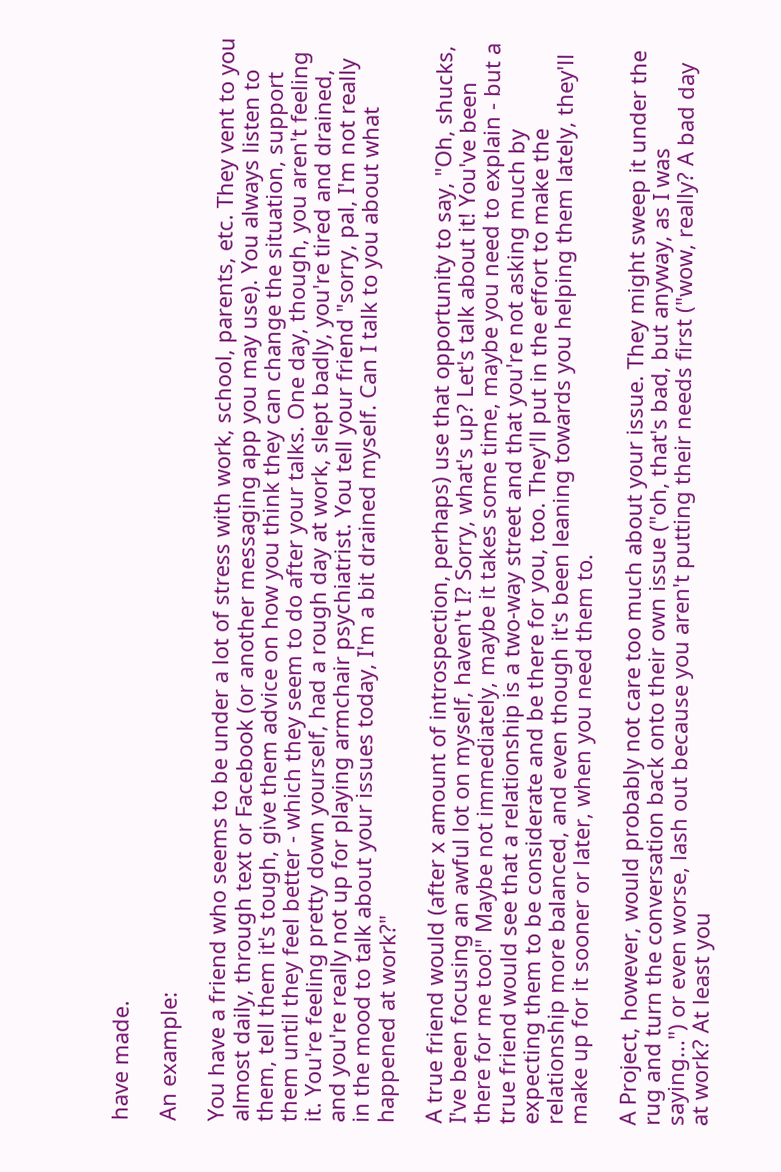have made.

An example:

You have a friend who seems to be under a lot of stress with work, school, parents, etc. They vent to you almost daily, through text or Facebook (or another messaging app you may use). You always listen to them, tell them it's tough, give them advice on how you think they can change the situation, support them until they feel better - which they seem to do after your talks. One day, though, you aren't feeling it. You're feeling pretty down yourself, had a rough day at work, slept badly, you're tired and drained, and you're really not up for playing armchair psychiatrist. You tell your friend "sorry, pal, I'm not really in the mood to talk about your issues today, I'm a bit drained myself. Can I talk to you about what happened at work?"

A true friend would (after x amount of introspection, perhaps) use that opportunity to say, "Oh, shucks, I've been focusing an awful lot on myself, haven't I? Sorry, what's up? Let's talk about it! You've been there for me too!" Maybe not immediately, maybe it takes some time, maybe you need to explain - but a true friend would see that a relationship is a two-way street and that you're not asking much by expecting them to be considerate and be there for you, too. They'll put in the effort to make the relationship more balanced, and even though it's been leaning towards you helping them lately, they'll make up for it sooner or later, when you need them to.

A Project, however, would probably not care too much about your issue. They might sweep it under the rug and turn the conversation back onto their own issue ("oh, that's bad, but anyway, as I was saying...") or even worse, lash out because you aren't putting their needs first ("wow, really? A bad day at work? At least you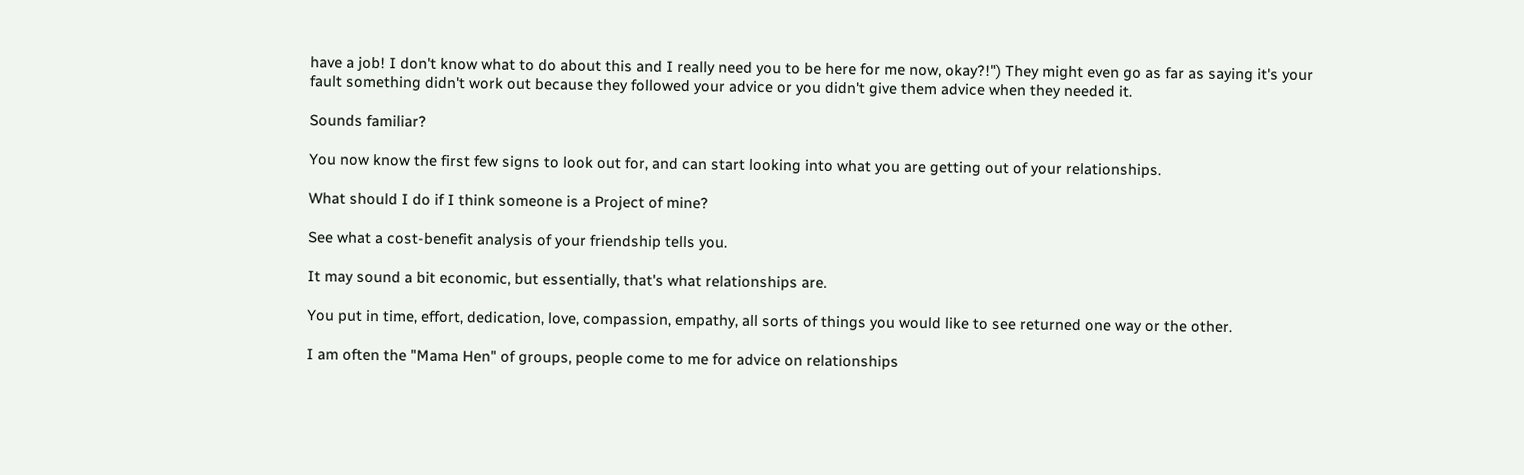have a job! I don't know what to do about this and I really need you to be here for me now, okay?!") They might even go as far as saying it's your fault something didn't work out because they followed your advice or you didn't give them advice when they needed it.

Sounds familiar?

You now know the first few signs to look out for, and can start looking into what you are getting out of your relationships.

What should I do if I think someone is a Project of mine?

See what a cost-benefit analysis of your friendship tells you.

It may sound a bit economic, but essentially, that's what relationships are.

You put in time, effort, dedication, love, compassion, empathy, all sorts of things you would like to see returned one way or the other.

I am often the "Mama Hen" of groups, people come to me for advice on relationships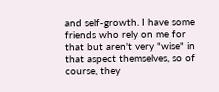and self-growth. I have some friends who rely on me for that but aren't very "wise" in that aspect themselves, so of course, they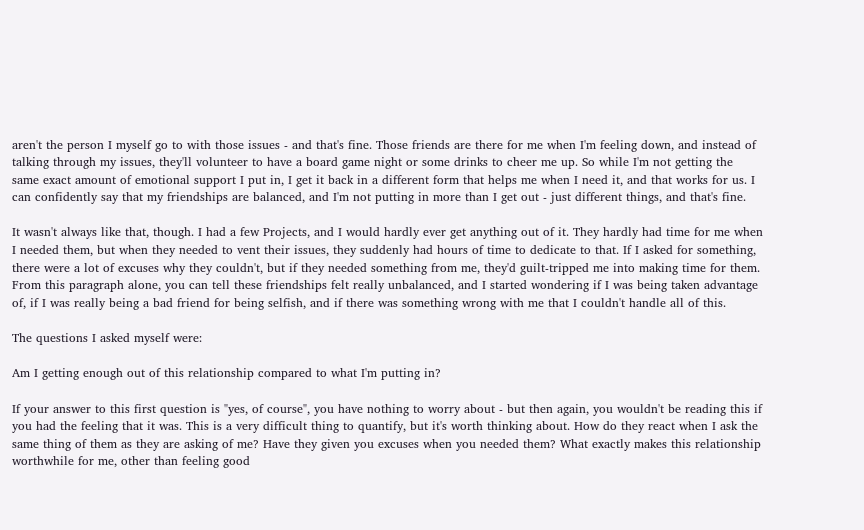aren't the person I myself go to with those issues - and that's fine. Those friends are there for me when I'm feeling down, and instead of talking through my issues, they'll volunteer to have a board game night or some drinks to cheer me up. So while I'm not getting the same exact amount of emotional support I put in, I get it back in a different form that helps me when I need it, and that works for us. I can confidently say that my friendships are balanced, and I'm not putting in more than I get out - just different things, and that's fine.

It wasn't always like that, though. I had a few Projects, and I would hardly ever get anything out of it. They hardly had time for me when I needed them, but when they needed to vent their issues, they suddenly had hours of time to dedicate to that. If I asked for something, there were a lot of excuses why they couldn't, but if they needed something from me, they'd guilt-tripped me into making time for them. From this paragraph alone, you can tell these friendships felt really unbalanced, and I started wondering if I was being taken advantage of, if I was really being a bad friend for being selfish, and if there was something wrong with me that I couldn't handle all of this.

The questions I asked myself were:

Am I getting enough out of this relationship compared to what I'm putting in?

If your answer to this first question is "yes, of course", you have nothing to worry about - but then again, you wouldn't be reading this if you had the feeling that it was. This is a very difficult thing to quantify, but it's worth thinking about. How do they react when I ask the same thing of them as they are asking of me? Have they given you excuses when you needed them? What exactly makes this relationship worthwhile for me, other than feeling good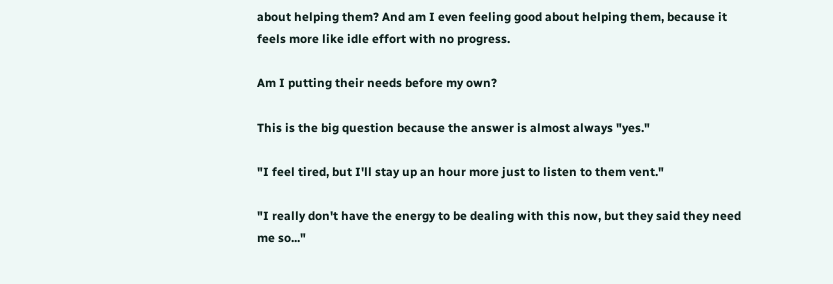about helping them? And am I even feeling good about helping them, because it feels more like idle effort with no progress.

Am I putting their needs before my own?

This is the big question because the answer is almost always "yes."

"I feel tired, but I'll stay up an hour more just to listen to them vent."

"I really don't have the energy to be dealing with this now, but they said they need me so..."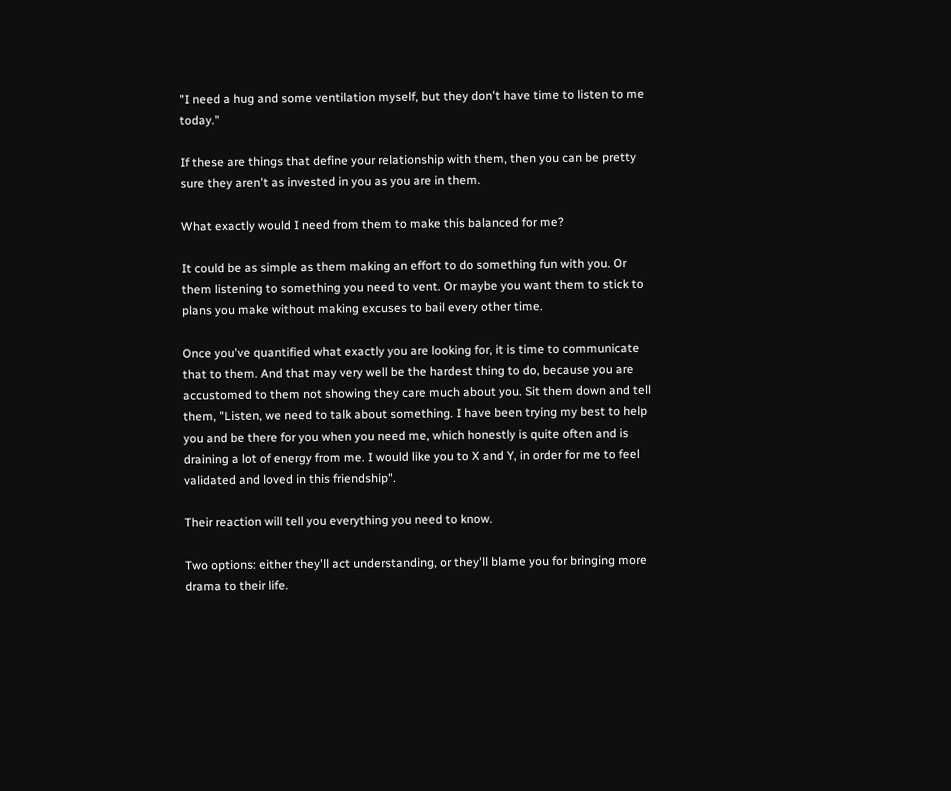"I need a hug and some ventilation myself, but they don't have time to listen to me today."

If these are things that define your relationship with them, then you can be pretty sure they aren't as invested in you as you are in them.

What exactly would I need from them to make this balanced for me?

It could be as simple as them making an effort to do something fun with you. Or them listening to something you need to vent. Or maybe you want them to stick to plans you make without making excuses to bail every other time.

Once you've quantified what exactly you are looking for, it is time to communicate that to them. And that may very well be the hardest thing to do, because you are accustomed to them not showing they care much about you. Sit them down and tell them, "Listen, we need to talk about something. I have been trying my best to help you and be there for you when you need me, which honestly is quite often and is draining a lot of energy from me. I would like you to X and Y, in order for me to feel validated and loved in this friendship".

Their reaction will tell you everything you need to know.

Two options: either they'll act understanding, or they'll blame you for bringing more drama to their life.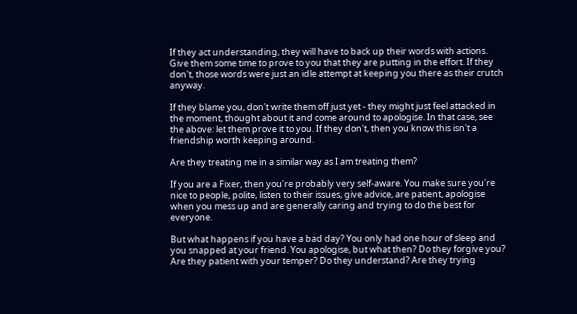If they act understanding, they will have to back up their words with actions. Give them some time to prove to you that they are putting in the effort. If they don't, those words were just an idle attempt at keeping you there as their crutch anyway.

If they blame you, don't write them off just yet - they might just feel attacked in the moment, thought about it and come around to apologise. In that case, see the above: let them prove it to you. If they don't, then you know this isn't a friendship worth keeping around.

Are they treating me in a similar way as I am treating them?

If you are a Fixer, then you're probably very self-aware. You make sure you're nice to people, polite, listen to their issues, give advice, are patient, apologise when you mess up and are generally caring and trying to do the best for everyone.

But what happens if you have a bad day? You only had one hour of sleep and you snapped at your friend. You apologise, but what then? Do they forgive you? Are they patient with your temper? Do they understand? Are they trying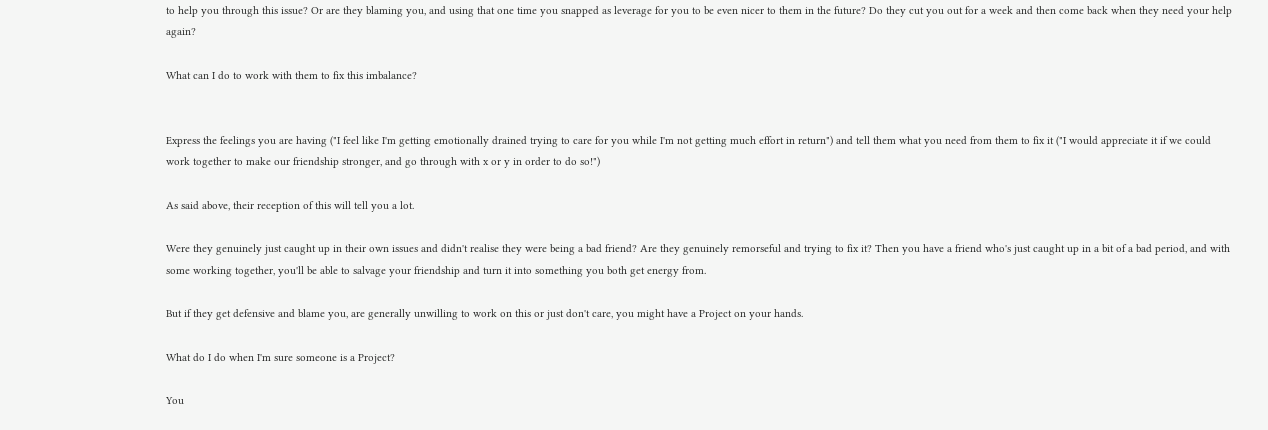to help you through this issue? Or are they blaming you, and using that one time you snapped as leverage for you to be even nicer to them in the future? Do they cut you out for a week and then come back when they need your help again?

What can I do to work with them to fix this imbalance?


Express the feelings you are having ("I feel like I'm getting emotionally drained trying to care for you while I'm not getting much effort in return") and tell them what you need from them to fix it ("I would appreciate it if we could work together to make our friendship stronger, and go through with x or y in order to do so!")

As said above, their reception of this will tell you a lot.

Were they genuinely just caught up in their own issues and didn't realise they were being a bad friend? Are they genuinely remorseful and trying to fix it? Then you have a friend who's just caught up in a bit of a bad period, and with some working together, you'll be able to salvage your friendship and turn it into something you both get energy from.

But if they get defensive and blame you, are generally unwilling to work on this or just don't care, you might have a Project on your hands.

What do I do when I'm sure someone is a Project?

You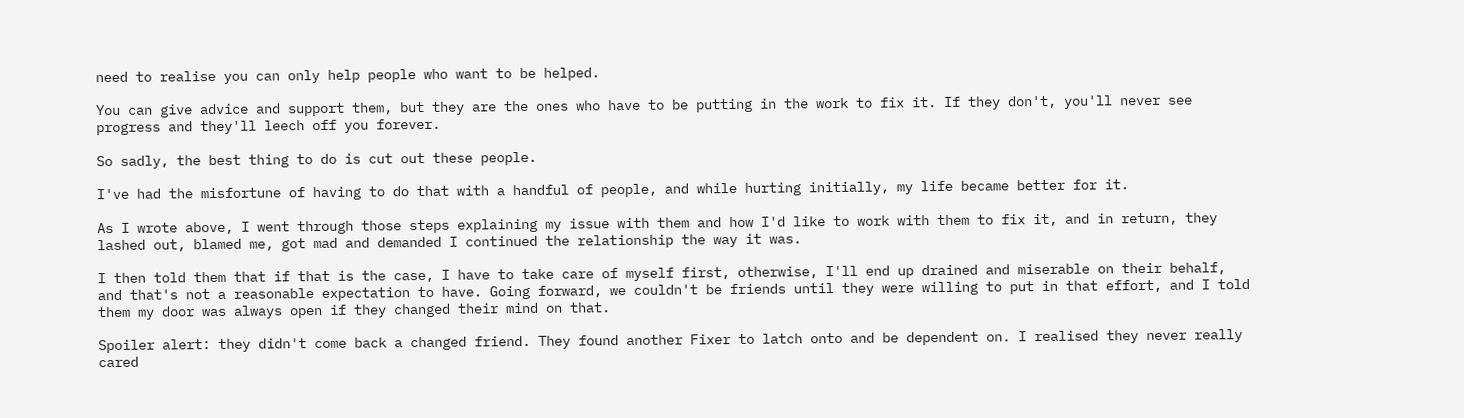need to realise you can only help people who want to be helped.

You can give advice and support them, but they are the ones who have to be putting in the work to fix it. If they don't, you'll never see progress and they'll leech off you forever.

So sadly, the best thing to do is cut out these people.

I've had the misfortune of having to do that with a handful of people, and while hurting initially, my life became better for it.

As I wrote above, I went through those steps explaining my issue with them and how I'd like to work with them to fix it, and in return, they lashed out, blamed me, got mad and demanded I continued the relationship the way it was.

I then told them that if that is the case, I have to take care of myself first, otherwise, I'll end up drained and miserable on their behalf, and that's not a reasonable expectation to have. Going forward, we couldn't be friends until they were willing to put in that effort, and I told them my door was always open if they changed their mind on that.

Spoiler alert: they didn't come back a changed friend. They found another Fixer to latch onto and be dependent on. I realised they never really cared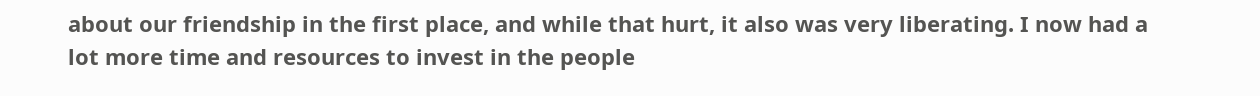about our friendship in the first place, and while that hurt, it also was very liberating. I now had a lot more time and resources to invest in the people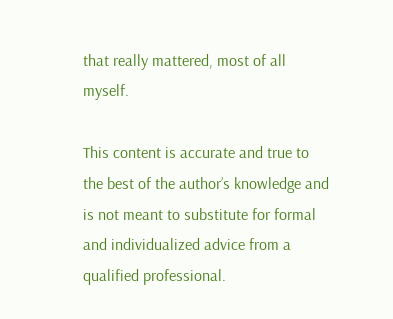that really mattered, most of all myself.

This content is accurate and true to the best of the author’s knowledge and is not meant to substitute for formal and individualized advice from a qualified professional.